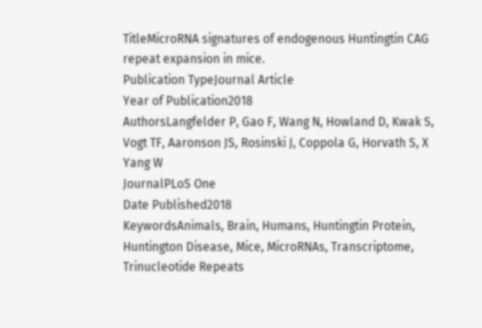TitleMicroRNA signatures of endogenous Huntingtin CAG repeat expansion in mice.
Publication TypeJournal Article
Year of Publication2018
AuthorsLangfelder P, Gao F, Wang N, Howland D, Kwak S, Vogt TF, Aaronson JS, Rosinski J, Coppola G, Horvath S, X Yang W
JournalPLoS One
Date Published2018
KeywordsAnimals, Brain, Humans, Huntingtin Protein, Huntington Disease, Mice, MicroRNAs, Transcriptome, Trinucleotide Repeats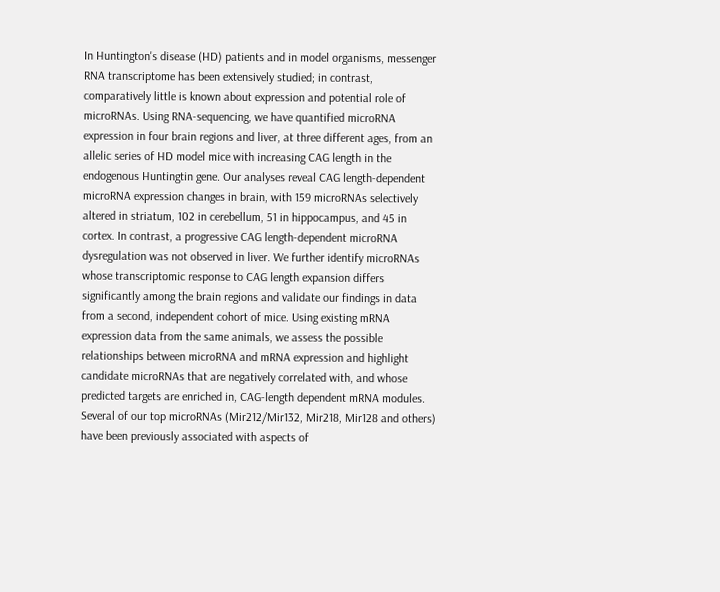In Huntington's disease (HD) patients and in model organisms, messenger RNA transcriptome has been extensively studied; in contrast, comparatively little is known about expression and potential role of microRNAs. Using RNA-sequencing, we have quantified microRNA expression in four brain regions and liver, at three different ages, from an allelic series of HD model mice with increasing CAG length in the endogenous Huntingtin gene. Our analyses reveal CAG length-dependent microRNA expression changes in brain, with 159 microRNAs selectively altered in striatum, 102 in cerebellum, 51 in hippocampus, and 45 in cortex. In contrast, a progressive CAG length-dependent microRNA dysregulation was not observed in liver. We further identify microRNAs whose transcriptomic response to CAG length expansion differs significantly among the brain regions and validate our findings in data from a second, independent cohort of mice. Using existing mRNA expression data from the same animals, we assess the possible relationships between microRNA and mRNA expression and highlight candidate microRNAs that are negatively correlated with, and whose predicted targets are enriched in, CAG-length dependent mRNA modules. Several of our top microRNAs (Mir212/Mir132, Mir218, Mir128 and others) have been previously associated with aspects of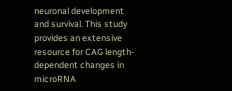neuronal development and survival. This study provides an extensive resource for CAG length-dependent changes in microRNA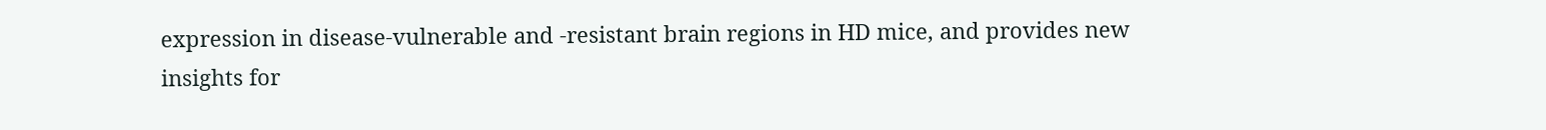expression in disease-vulnerable and -resistant brain regions in HD mice, and provides new insights for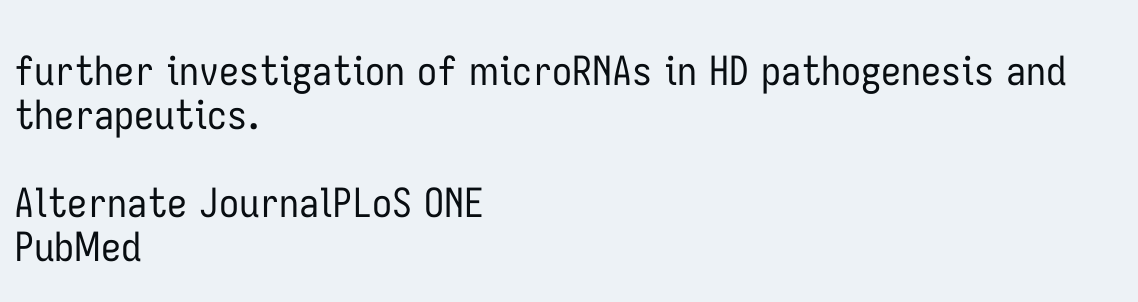further investigation of microRNAs in HD pathogenesis and therapeutics.

Alternate JournalPLoS ONE
PubMed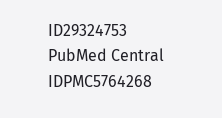ID29324753
PubMed Central IDPMC5764268